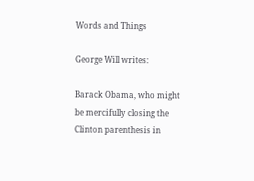Words and Things

George Will writes:

Barack Obama, who might be mercifully closing the Clinton parenthesis in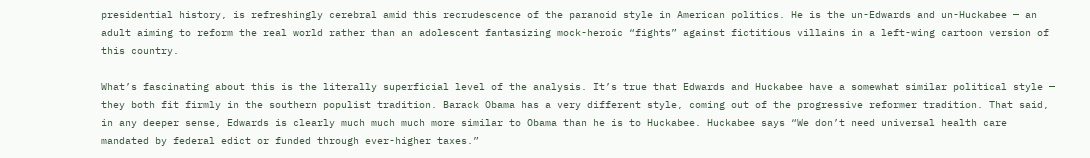presidential history, is refreshingly cerebral amid this recrudescence of the paranoid style in American politics. He is the un-Edwards and un-Huckabee — an adult aiming to reform the real world rather than an adolescent fantasizing mock-heroic “fights” against fictitious villains in a left-wing cartoon version of this country.

What’s fascinating about this is the literally superficial level of the analysis. It’s true that Edwards and Huckabee have a somewhat similar political style — they both fit firmly in the southern populist tradition. Barack Obama has a very different style, coming out of the progressive reformer tradition. That said, in any deeper sense, Edwards is clearly much much much more similar to Obama than he is to Huckabee. Huckabee says “We don’t need universal health care mandated by federal edict or funded through ever-higher taxes.”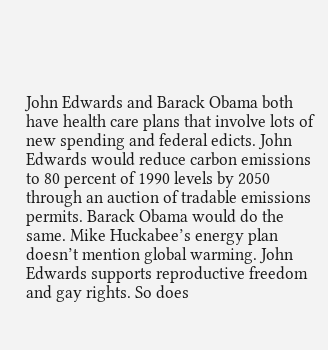John Edwards and Barack Obama both have health care plans that involve lots of new spending and federal edicts. John Edwards would reduce carbon emissions to 80 percent of 1990 levels by 2050 through an auction of tradable emissions permits. Barack Obama would do the same. Mike Huckabee’s energy plan doesn’t mention global warming. John Edwards supports reproductive freedom and gay rights. So does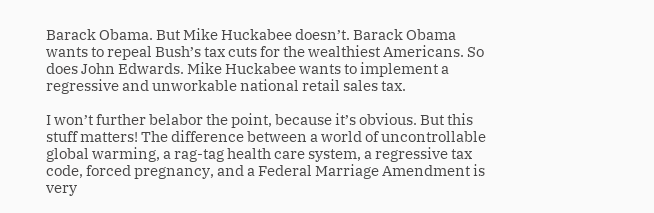Barack Obama. But Mike Huckabee doesn’t. Barack Obama wants to repeal Bush’s tax cuts for the wealthiest Americans. So does John Edwards. Mike Huckabee wants to implement a regressive and unworkable national retail sales tax.

I won’t further belabor the point, because it’s obvious. But this stuff matters! The difference between a world of uncontrollable global warming, a rag-tag health care system, a regressive tax code, forced pregnancy, and a Federal Marriage Amendment is very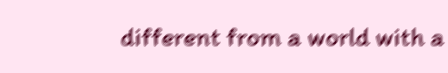different from a world with a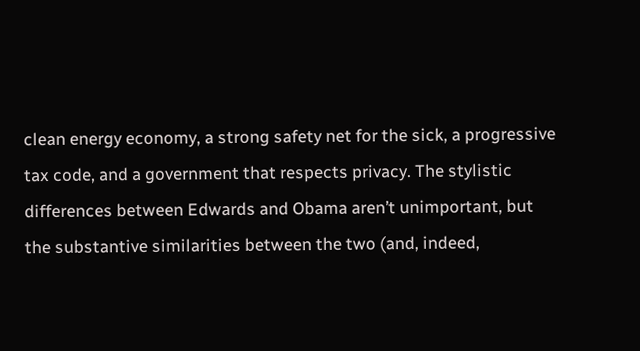clean energy economy, a strong safety net for the sick, a progressive tax code, and a government that respects privacy. The stylistic differences between Edwards and Obama aren’t unimportant, but the substantive similarities between the two (and, indeed,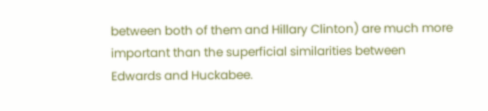between both of them and Hillary Clinton) are much more important than the superficial similarities between Edwards and Huckabee.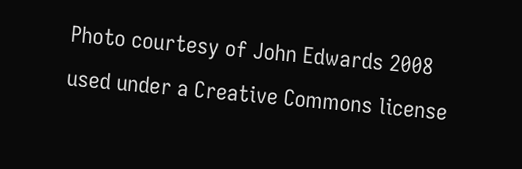Photo courtesy of John Edwards 2008 used under a Creative Commons license